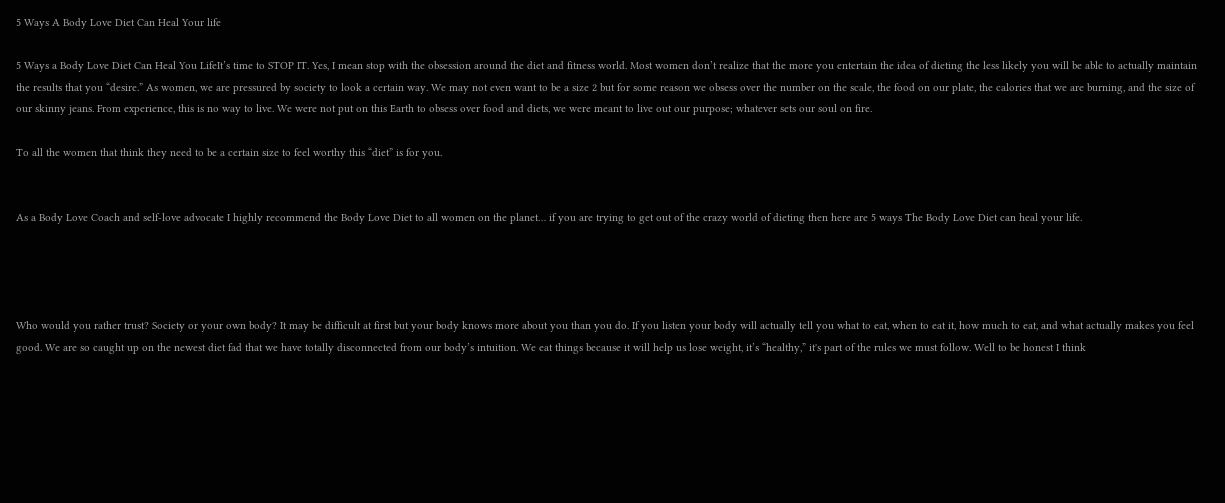5 Ways A Body Love Diet Can Heal Your life

5 Ways a Body Love Diet Can Heal You LifeIt’s time to STOP IT. Yes, I mean stop with the obsession around the diet and fitness world. Most women don’t realize that the more you entertain the idea of dieting the less likely you will be able to actually maintain the results that you “desire.” As women, we are pressured by society to look a certain way. We may not even want to be a size 2 but for some reason we obsess over the number on the scale, the food on our plate, the calories that we are burning, and the size of our skinny jeans. From experience, this is no way to live. We were not put on this Earth to obsess over food and diets, we were meant to live out our purpose; whatever sets our soul on fire.

To all the women that think they need to be a certain size to feel worthy this “diet” is for you.


As a Body Love Coach and self-love advocate I highly recommend the Body Love Diet to all women on the planet… if you are trying to get out of the crazy world of dieting then here are 5 ways The Body Love Diet can heal your life.




Who would you rather trust? Society or your own body? It may be difficult at first but your body knows more about you than you do. If you listen your body will actually tell you what to eat, when to eat it, how much to eat, and what actually makes you feel good. We are so caught up on the newest diet fad that we have totally disconnected from our body’s intuition. We eat things because it will help us lose weight, it’s “healthy,” it's part of the rules we must follow. Well to be honest I think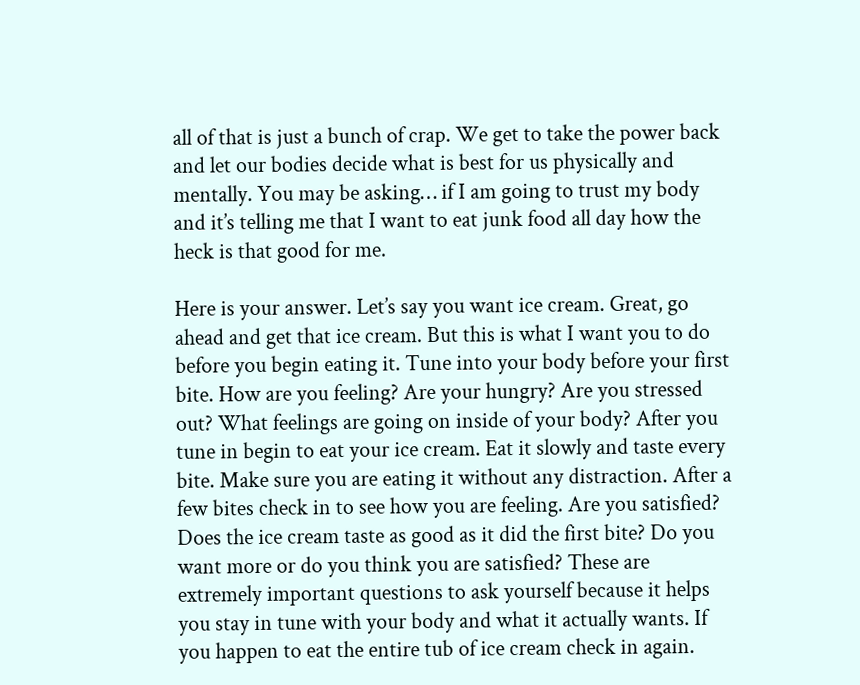all of that is just a bunch of crap. We get to take the power back and let our bodies decide what is best for us physically and mentally. You may be asking… if I am going to trust my body and it’s telling me that I want to eat junk food all day how the heck is that good for me.

Here is your answer. Let’s say you want ice cream. Great, go ahead and get that ice cream. But this is what I want you to do before you begin eating it. Tune into your body before your first bite. How are you feeling? Are your hungry? Are you stressed out? What feelings are going on inside of your body? After you tune in begin to eat your ice cream. Eat it slowly and taste every bite. Make sure you are eating it without any distraction. After a few bites check in to see how you are feeling. Are you satisfied? Does the ice cream taste as good as it did the first bite? Do you want more or do you think you are satisfied? These are extremely important questions to ask yourself because it helps you stay in tune with your body and what it actually wants. If you happen to eat the entire tub of ice cream check in again.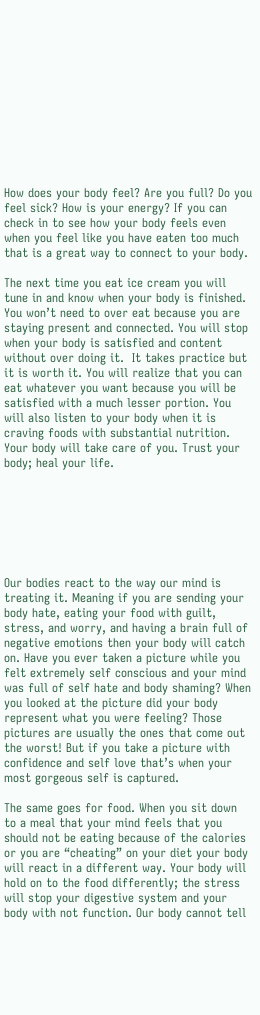How does your body feel? Are you full? Do you feel sick? How is your energy? If you can check in to see how your body feels even when you feel like you have eaten too much that is a great way to connect to your body.

The next time you eat ice cream you will tune in and know when your body is finished. You won’t need to over eat because you are staying present and connected. You will stop when your body is satisfied and content without over doing it.  It takes practice but it is worth it. You will realize that you can eat whatever you want because you will be satisfied with a much lesser portion. You will also listen to your body when it is craving foods with substantial nutrition. Your body will take care of you. Trust your body; heal your life.







Our bodies react to the way our mind is treating it. Meaning if you are sending your body hate, eating your food with guilt, stress, and worry, and having a brain full of negative emotions then your body will catch on. Have you ever taken a picture while you felt extremely self conscious and your mind was full of self hate and body shaming? When you looked at the picture did your body represent what you were feeling? Those pictures are usually the ones that come out the worst! But if you take a picture with confidence and self love that’s when your most gorgeous self is captured.

The same goes for food. When you sit down to a meal that your mind feels that you should not be eating because of the calories or you are “cheating” on your diet your body will react in a different way. Your body will hold on to the food differently; the stress will stop your digestive system and your body with not function. Our body cannot tell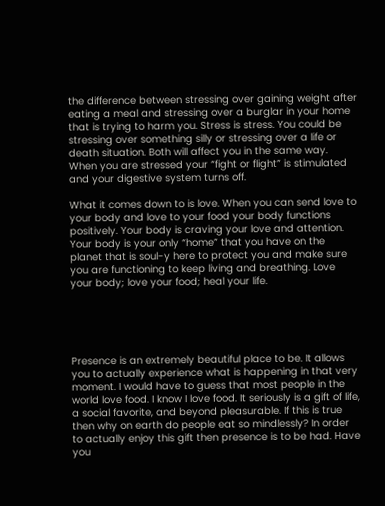the difference between stressing over gaining weight after eating a meal and stressing over a burglar in your home that is trying to harm you. Stress is stress. You could be stressing over something silly or stressing over a life or death situation. Both will affect you in the same way. When you are stressed your “fight or flight” is stimulated and your digestive system turns off.

What it comes down to is love. When you can send love to your body and love to your food your body functions positively. Your body is craving your love and attention. Your body is your only “home” that you have on the planet that is soul-y here to protect you and make sure you are functioning to keep living and breathing. Love your body; love your food; heal your life.





Presence is an extremely beautiful place to be. It allows you to actually experience what is happening in that very moment. I would have to guess that most people in the world love food. I know I love food. It seriously is a gift of life, a social favorite, and beyond pleasurable. If this is true then why on earth do people eat so mindlessly? In order to actually enjoy this gift then presence is to be had. Have you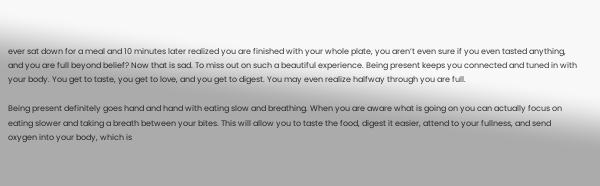ever sat down for a meal and 10 minutes later realized you are finished with your whole plate, you aren’t even sure if you even tasted anything, and you are full beyond belief? Now that is sad. To miss out on such a beautiful experience. Being present keeps you connected and tuned in with your body. You get to taste, you get to love, and you get to digest. You may even realize halfway through you are full.

Being present definitely goes hand and hand with eating slow and breathing. When you are aware what is going on you can actually focus on eating slower and taking a breath between your bites. This will allow you to taste the food, digest it easier, attend to your fullness, and send oxygen into your body, which is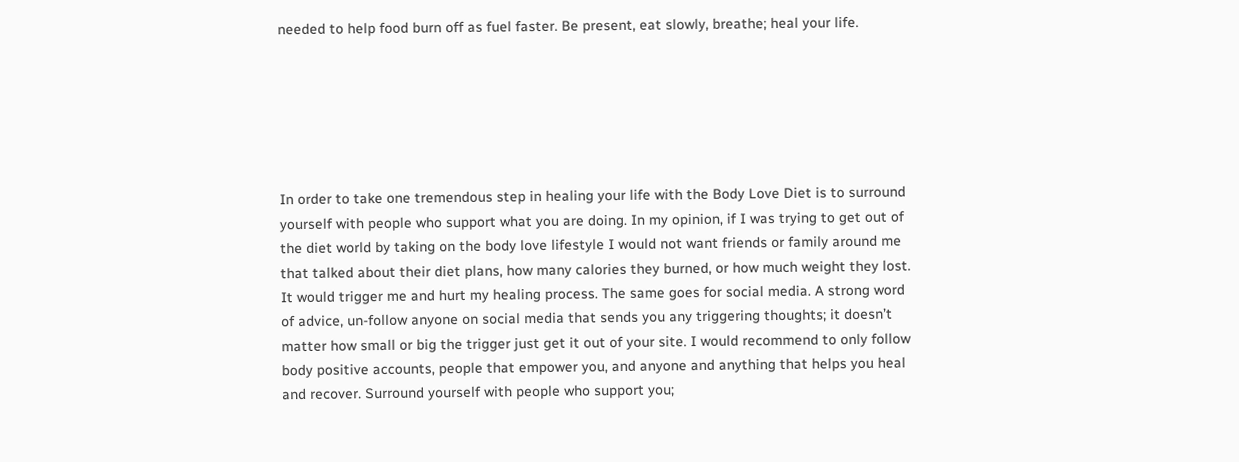needed to help food burn off as fuel faster. Be present, eat slowly, breathe; heal your life.






In order to take one tremendous step in healing your life with the Body Love Diet is to surround yourself with people who support what you are doing. In my opinion, if I was trying to get out of the diet world by taking on the body love lifestyle I would not want friends or family around me that talked about their diet plans, how many calories they burned, or how much weight they lost. It would trigger me and hurt my healing process. The same goes for social media. A strong word of advice, un-follow anyone on social media that sends you any triggering thoughts; it doesn’t matter how small or big the trigger just get it out of your site. I would recommend to only follow body positive accounts, people that empower you, and anyone and anything that helps you heal and recover. Surround yourself with people who support you;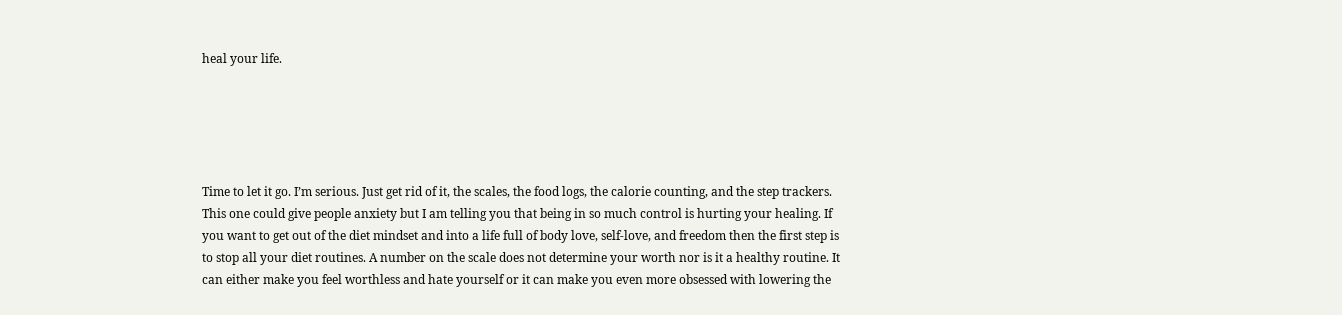heal your life.





Time to let it go. I’m serious. Just get rid of it, the scales, the food logs, the calorie counting, and the step trackers. This one could give people anxiety but I am telling you that being in so much control is hurting your healing. If you want to get out of the diet mindset and into a life full of body love, self-love, and freedom then the first step is to stop all your diet routines. A number on the scale does not determine your worth nor is it a healthy routine. It can either make you feel worthless and hate yourself or it can make you even more obsessed with lowering the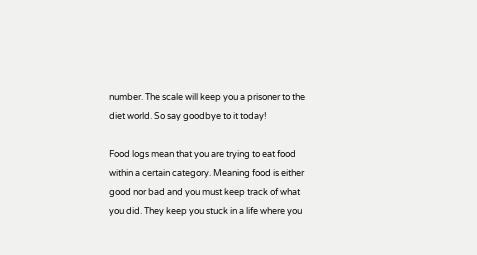number. The scale will keep you a prisoner to the diet world. So say goodbye to it today!

Food logs mean that you are trying to eat food within a certain category. Meaning food is either good nor bad and you must keep track of what you did. They keep you stuck in a life where you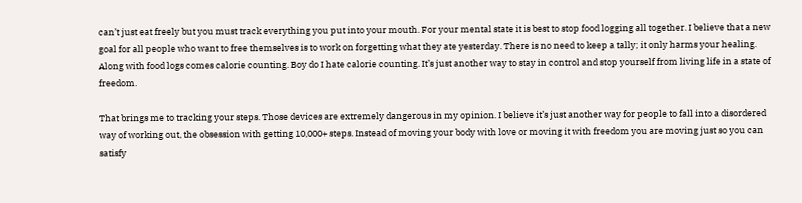can’t just eat freely but you must track everything you put into your mouth. For your mental state it is best to stop food logging all together. I believe that a new goal for all people who want to free themselves is to work on forgetting what they ate yesterday. There is no need to keep a tally; it only harms your healing. Along with food logs comes calorie counting. Boy do I hate calorie counting. It’s just another way to stay in control and stop yourself from living life in a state of freedom.

That brings me to tracking your steps. Those devices are extremely dangerous in my opinion. I believe it’s just another way for people to fall into a disordered way of working out, the obsession with getting 10,000+ steps. Instead of moving your body with love or moving it with freedom you are moving just so you can satisfy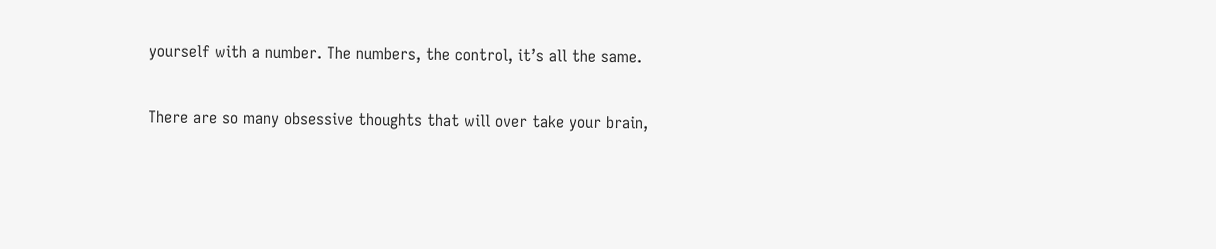yourself with a number. The numbers, the control, it’s all the same.

There are so many obsessive thoughts that will over take your brain,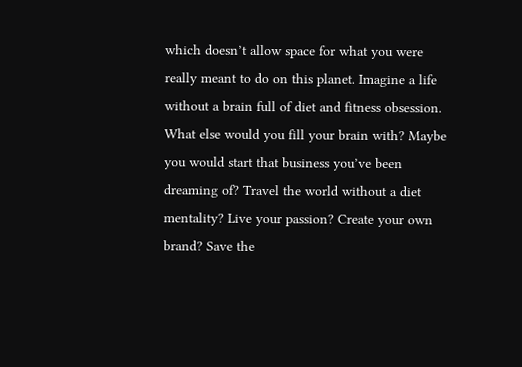which doesn’t allow space for what you were really meant to do on this planet. Imagine a life without a brain full of diet and fitness obsession. What else would you fill your brain with? Maybe you would start that business you’ve been dreaming of? Travel the world without a diet mentality? Live your passion? Create your own brand? Save the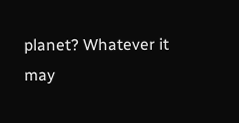planet? Whatever it may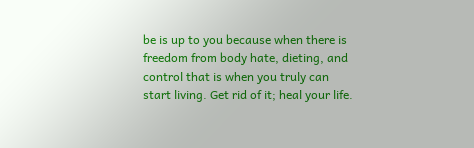be is up to you because when there is freedom from body hate, dieting, and control that is when you truly can start living. Get rid of it; heal your life.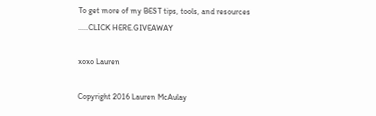To get more of my BEST tips, tools, and resources .....CLICK HERE.GIVEAWAY

xoxo Lauren

Copyright 2016 Lauren McAulay